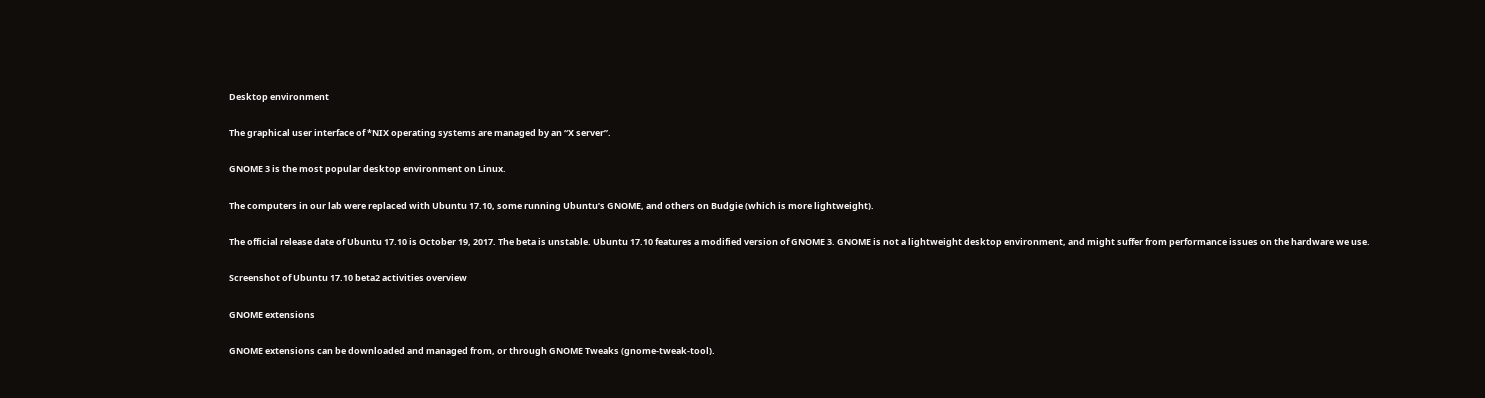Desktop environment

The graphical user interface of *NIX operating systems are managed by an “X server”.

GNOME 3 is the most popular desktop environment on Linux.

The computers in our lab were replaced with Ubuntu 17.10, some running Ubuntu’s GNOME, and others on Budgie (which is more lightweight).

The official release date of Ubuntu 17.10 is October 19, 2017. The beta is unstable. Ubuntu 17.10 features a modified version of GNOME 3. GNOME is not a lightweight desktop environment, and might suffer from performance issues on the hardware we use.

Screenshot of Ubuntu 17.10 beta2 activities overview

GNOME extensions

GNOME extensions can be downloaded and managed from, or through GNOME Tweaks (gnome-tweak-tool).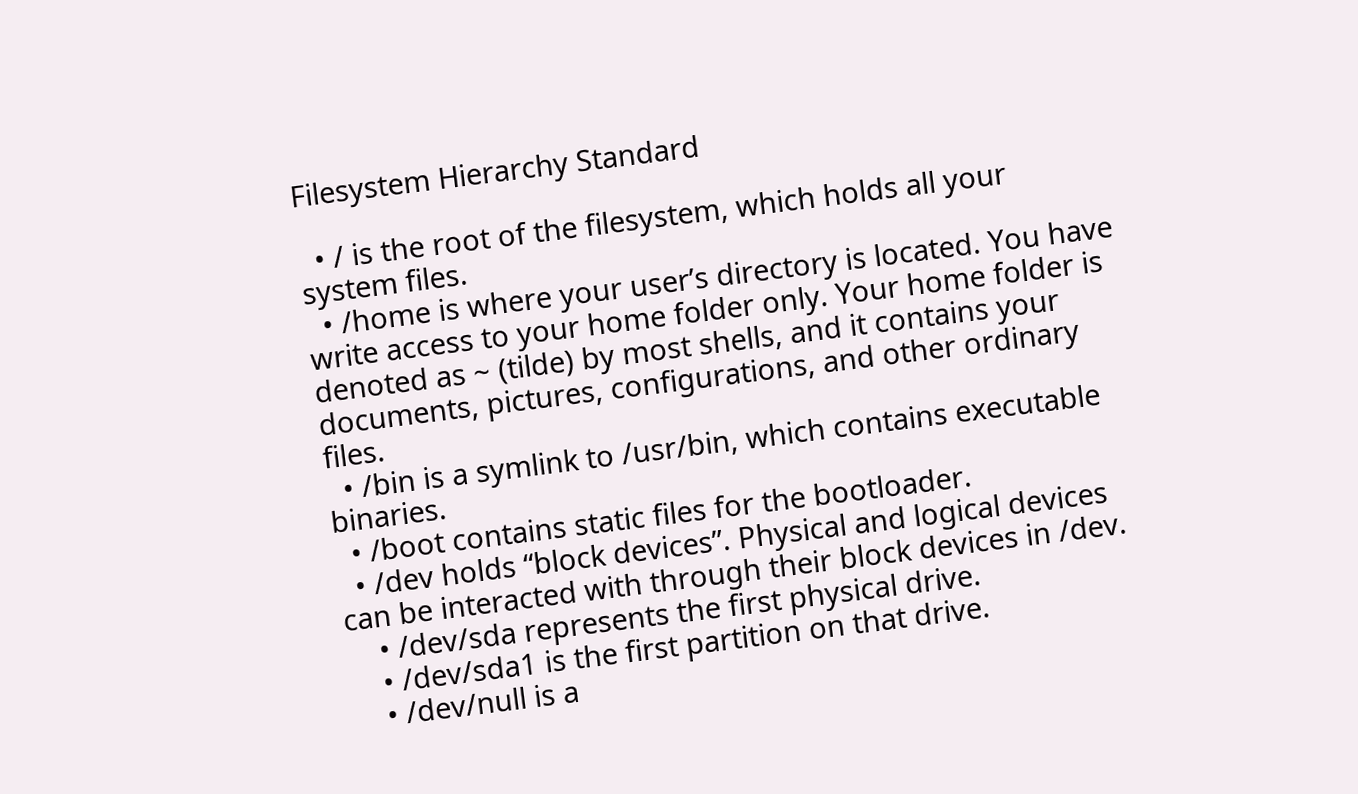Filesystem Hierarchy Standard

  • / is the root of the filesystem, which holds all your system files.
  • /home is where your user’s directory is located. You have write access to your home folder only. Your home folder is denoted as ~ (tilde) by most shells, and it contains your documents, pictures, configurations, and other ordinary files.
  • /bin is a symlink to /usr/bin, which contains executable binaries.
  • /boot contains static files for the bootloader.
  • /dev holds “block devices”. Physical and logical devices can be interacted with through their block devices in /dev.
    • /dev/sda represents the first physical drive.
    • /dev/sda1 is the first partition on that drive.
    • /dev/null is a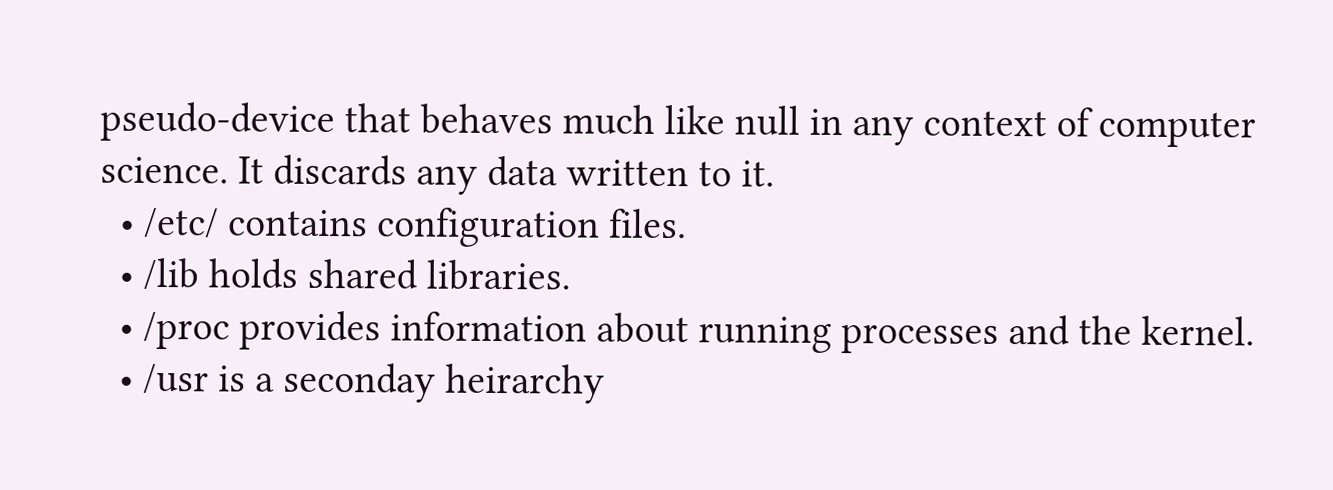pseudo-device that behaves much like null in any context of computer science. It discards any data written to it.
  • /etc/ contains configuration files.
  • /lib holds shared libraries.
  • /proc provides information about running processes and the kernel.
  • /usr is a seconday heirarchy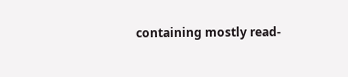containing mostly read-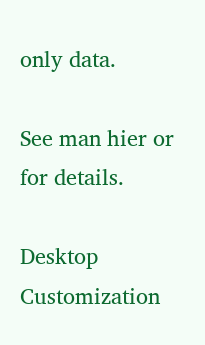only data.

See man hier or for details.

Desktop Customization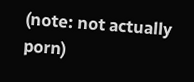(note: not actually porn)